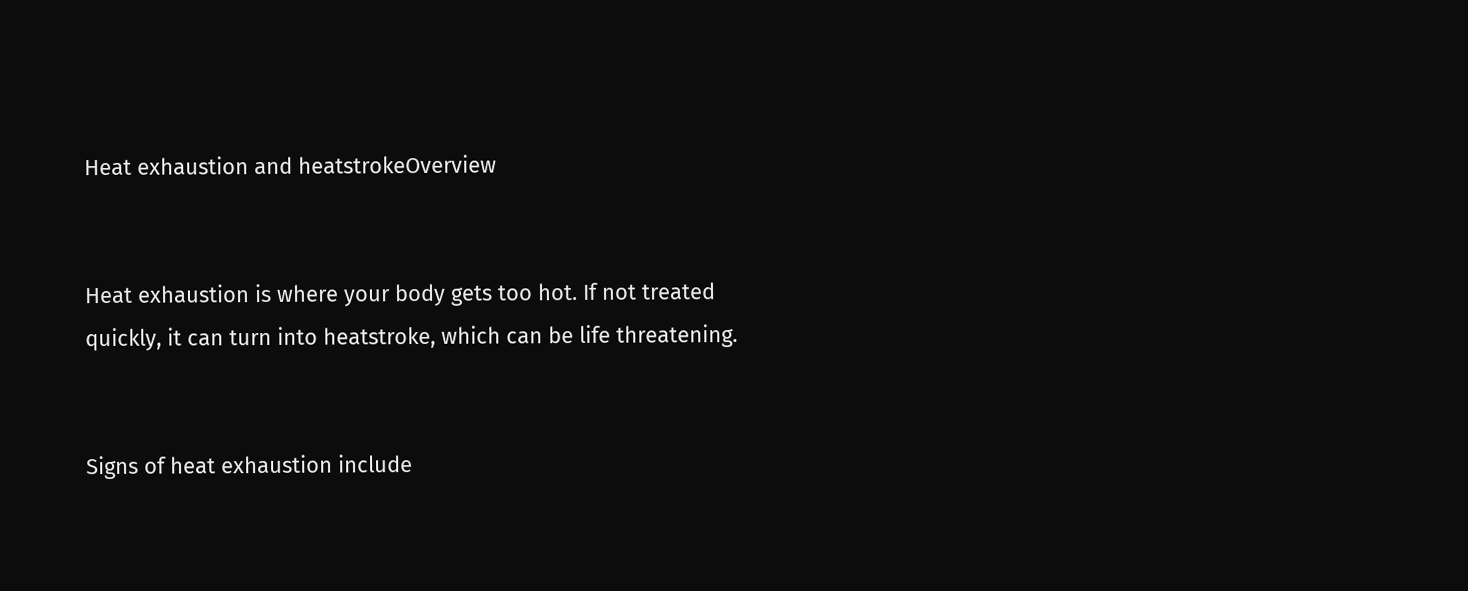Heat exhaustion and heatstrokeOverview


Heat exhaustion is where your body gets too hot. If not treated quickly, it can turn into heatstroke, which can be life threatening.


Signs of heat exhaustion include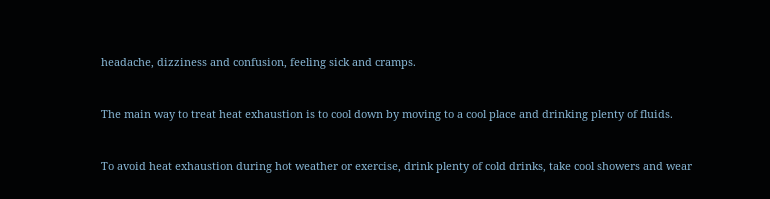headache, dizziness and confusion, feeling sick and cramps.


The main way to treat heat exhaustion is to cool down by moving to a cool place and drinking plenty of fluids.


To avoid heat exhaustion during hot weather or exercise, drink plenty of cold drinks, take cool showers and wear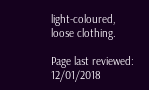light-coloured, loose clothing.

Page last reviewed: 12/01/2018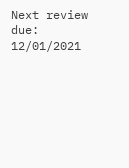Next review due: 12/01/2021